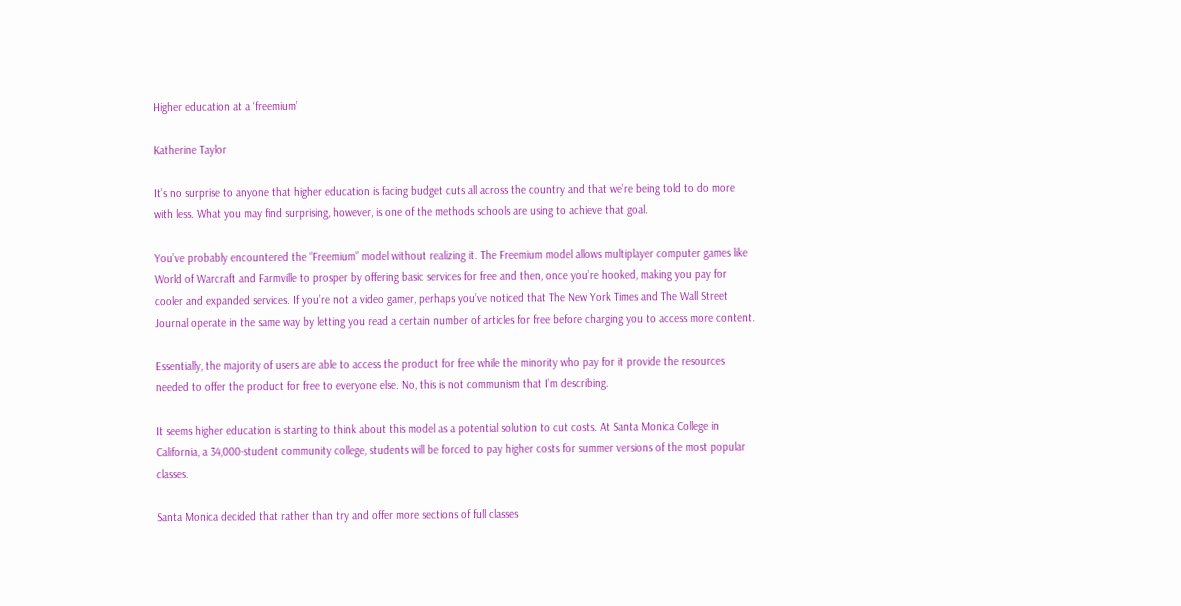Higher education at a ‘freemium’

Katherine Taylor

It’s no surprise to anyone that higher education is facing budget cuts all across the country and that we’re being told to do more with less. What you may find surprising, however, is one of the methods schools are using to achieve that goal.

You’ve probably encountered the “Freemium” model without realizing it. The Freemium model allows multiplayer computer games like World of Warcraft and Farmville to prosper by offering basic services for free and then, once you’re hooked, making you pay for cooler and expanded services. If you’re not a video gamer, perhaps you’ve noticed that The New York Times and The Wall Street Journal operate in the same way by letting you read a certain number of articles for free before charging you to access more content.

Essentially, the majority of users are able to access the product for free while the minority who pay for it provide the resources needed to offer the product for free to everyone else. No, this is not communism that I’m describing.

It seems higher education is starting to think about this model as a potential solution to cut costs. At Santa Monica College in California, a 34,000-student community college, students will be forced to pay higher costs for summer versions of the most popular classes.

Santa Monica decided that rather than try and offer more sections of full classes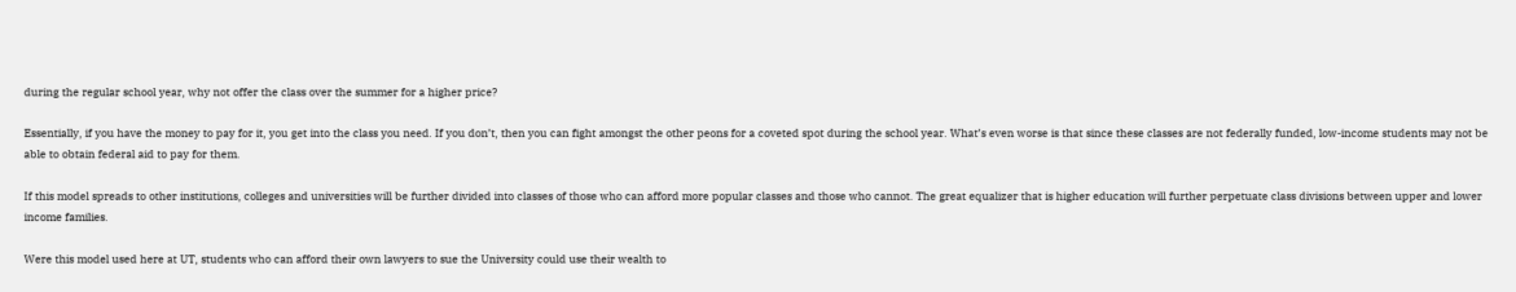during the regular school year, why not offer the class over the summer for a higher price?

Essentially, if you have the money to pay for it, you get into the class you need. If you don’t, then you can fight amongst the other peons for a coveted spot during the school year. What’s even worse is that since these classes are not federally funded, low-income students may not be able to obtain federal aid to pay for them.

If this model spreads to other institutions, colleges and universities will be further divided into classes of those who can afford more popular classes and those who cannot. The great equalizer that is higher education will further perpetuate class divisions between upper and lower income families.

Were this model used here at UT, students who can afford their own lawyers to sue the University could use their wealth to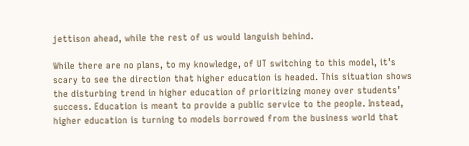jettison ahead, while the rest of us would languish behind.

While there are no plans, to my knowledge, of UT switching to this model, it’s scary to see the direction that higher education is headed. This situation shows the disturbing trend in higher education of prioritizing money over students’ success. Education is meant to provide a public service to the people. Instead, higher education is turning to models borrowed from the business world that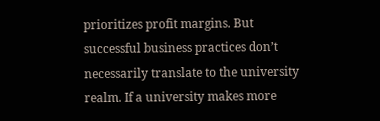prioritizes profit margins. But successful business practices don’t necessarily translate to the university realm. If a university makes more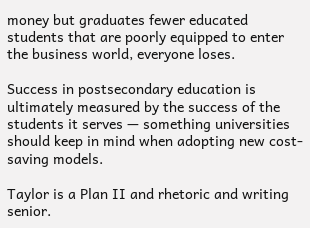money but graduates fewer educated students that are poorly equipped to enter the business world, everyone loses.

Success in postsecondary education is ultimately measured by the success of the students it serves — something universities should keep in mind when adopting new cost-saving models.

Taylor is a Plan II and rhetoric and writing senior.